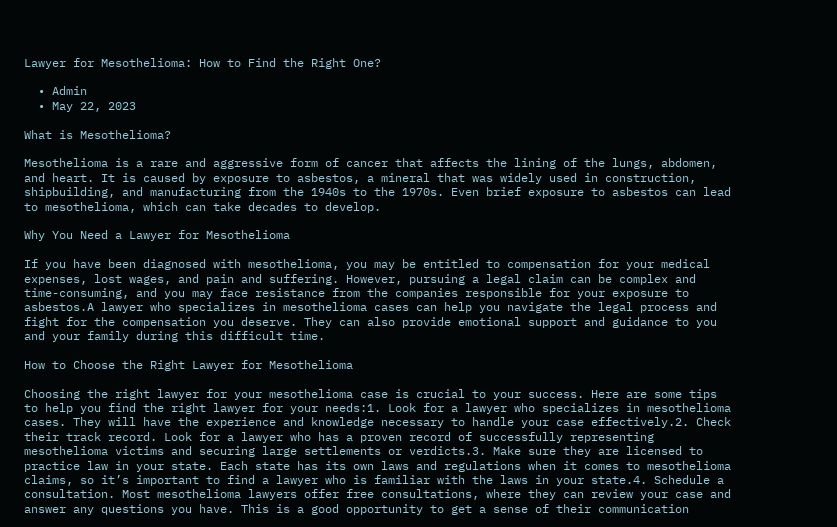Lawyer for Mesothelioma: How to Find the Right One?

  • Admin
  • May 22, 2023

What is Mesothelioma?

Mesothelioma is a rare and aggressive form of cancer that affects the lining of the lungs, abdomen, and heart. It is caused by exposure to asbestos, a mineral that was widely used in construction, shipbuilding, and manufacturing from the 1940s to the 1970s. Even brief exposure to asbestos can lead to mesothelioma, which can take decades to develop.

Why You Need a Lawyer for Mesothelioma

If you have been diagnosed with mesothelioma, you may be entitled to compensation for your medical expenses, lost wages, and pain and suffering. However, pursuing a legal claim can be complex and time-consuming, and you may face resistance from the companies responsible for your exposure to asbestos.A lawyer who specializes in mesothelioma cases can help you navigate the legal process and fight for the compensation you deserve. They can also provide emotional support and guidance to you and your family during this difficult time.

How to Choose the Right Lawyer for Mesothelioma

Choosing the right lawyer for your mesothelioma case is crucial to your success. Here are some tips to help you find the right lawyer for your needs:1. Look for a lawyer who specializes in mesothelioma cases. They will have the experience and knowledge necessary to handle your case effectively.2. Check their track record. Look for a lawyer who has a proven record of successfully representing mesothelioma victims and securing large settlements or verdicts.3. Make sure they are licensed to practice law in your state. Each state has its own laws and regulations when it comes to mesothelioma claims, so it’s important to find a lawyer who is familiar with the laws in your state.4. Schedule a consultation. Most mesothelioma lawyers offer free consultations, where they can review your case and answer any questions you have. This is a good opportunity to get a sense of their communication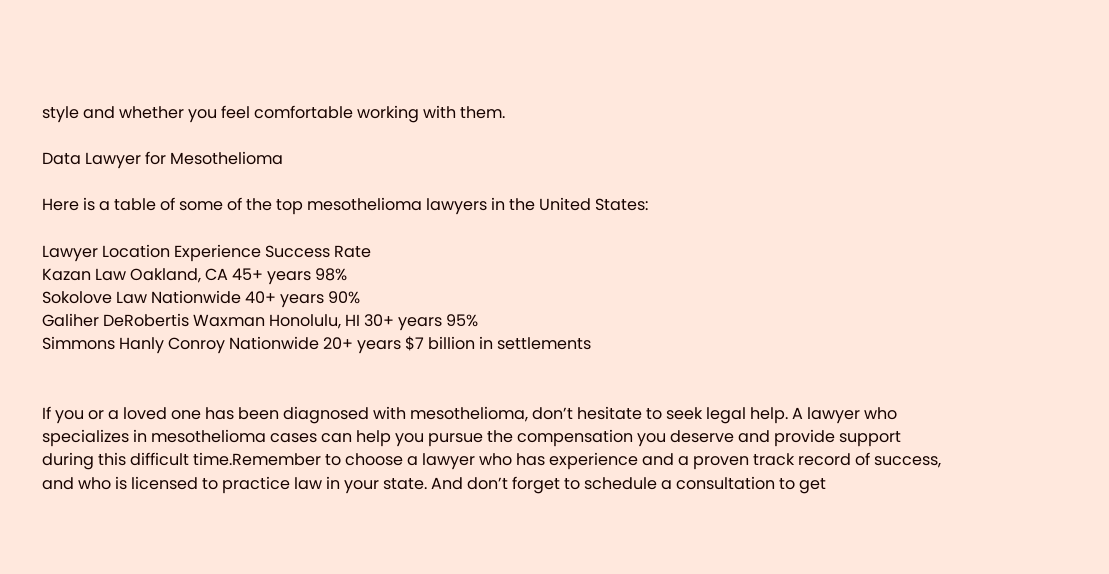style and whether you feel comfortable working with them.

Data Lawyer for Mesothelioma

Here is a table of some of the top mesothelioma lawyers in the United States:

Lawyer Location Experience Success Rate
Kazan Law Oakland, CA 45+ years 98%
Sokolove Law Nationwide 40+ years 90%
Galiher DeRobertis Waxman Honolulu, HI 30+ years 95%
Simmons Hanly Conroy Nationwide 20+ years $7 billion in settlements


If you or a loved one has been diagnosed with mesothelioma, don’t hesitate to seek legal help. A lawyer who specializes in mesothelioma cases can help you pursue the compensation you deserve and provide support during this difficult time.Remember to choose a lawyer who has experience and a proven track record of success, and who is licensed to practice law in your state. And don’t forget to schedule a consultation to get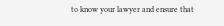to know your lawyer and ensure that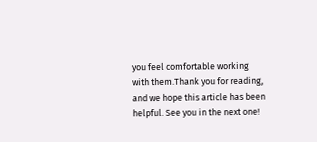you feel comfortable working with them.Thank you for reading, and we hope this article has been helpful. See you in the next one!